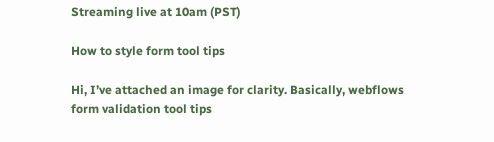Streaming live at 10am (PST)

How to style form tool tips

Hi, I’ve attached an image for clarity. Basically, webflows form validation tool tips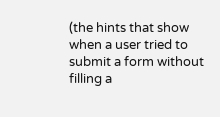(the hints that show when a user tried to submit a form without filling a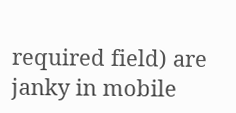required field) are janky in mobile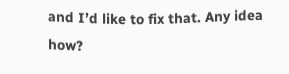and I’d like to fix that. Any idea how?